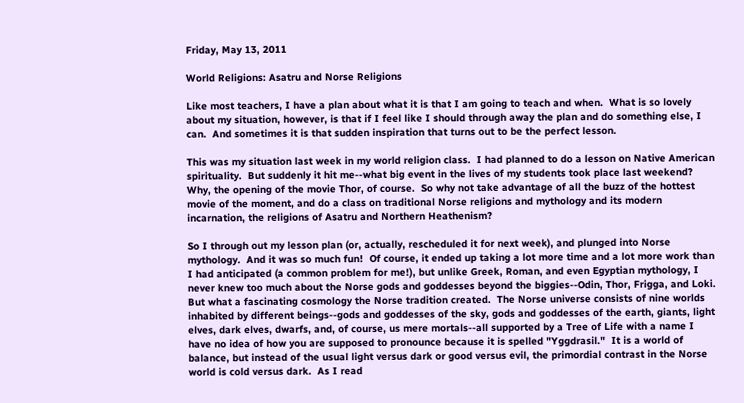Friday, May 13, 2011

World Religions: Asatru and Norse Religions

Like most teachers, I have a plan about what it is that I am going to teach and when.  What is so lovely about my situation, however, is that if I feel like I should through away the plan and do something else, I can.  And sometimes it is that sudden inspiration that turns out to be the perfect lesson.

This was my situation last week in my world religion class.  I had planned to do a lesson on Native American spirituality.  But suddenly it hit me--what big event in the lives of my students took place last weekend?  Why, the opening of the movie Thor, of course.  So why not take advantage of all the buzz of the hottest movie of the moment, and do a class on traditional Norse religions and mythology and its modern incarnation, the religions of Asatru and Northern Heathenism?

So I through out my lesson plan (or, actually, rescheduled it for next week), and plunged into Norse mythology.  And it was so much fun!  Of course, it ended up taking a lot more time and a lot more work than I had anticipated (a common problem for me!), but unlike Greek, Roman, and even Egyptian mythology, I never knew too much about the Norse gods and goddesses beyond the biggies--Odin, Thor, Frigga, and Loki.  But what a fascinating cosmology the Norse tradition created.  The Norse universe consists of nine worlds inhabited by different beings--gods and goddesses of the sky, gods and goddesses of the earth, giants, light elves, dark elves, dwarfs, and, of course, us mere mortals--all supported by a Tree of Life with a name I have no idea of how you are supposed to pronounce because it is spelled "Yggdrasil."  It is a world of balance, but instead of the usual light versus dark or good versus evil, the primordial contrast in the Norse world is cold versus dark.  As I read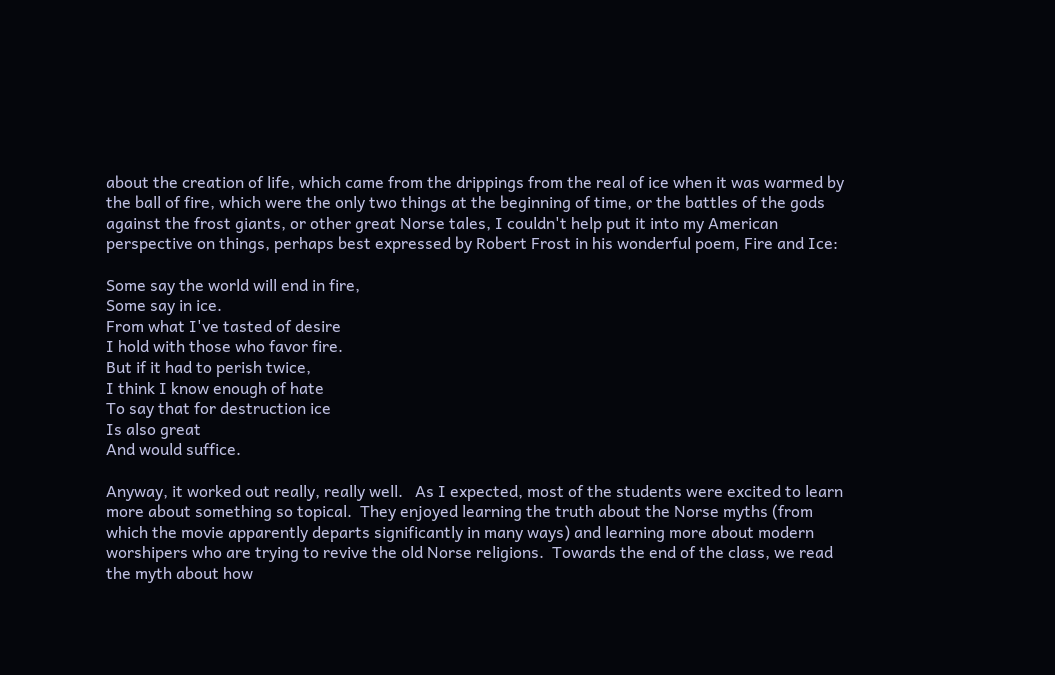about the creation of life, which came from the drippings from the real of ice when it was warmed by the ball of fire, which were the only two things at the beginning of time, or the battles of the gods against the frost giants, or other great Norse tales, I couldn't help put it into my American perspective on things, perhaps best expressed by Robert Frost in his wonderful poem, Fire and Ice:

Some say the world will end in fire,
Some say in ice.
From what I've tasted of desire
I hold with those who favor fire.
But if it had to perish twice,
I think I know enough of hate
To say that for destruction ice
Is also great
And would suffice.

Anyway, it worked out really, really well.   As I expected, most of the students were excited to learn more about something so topical.  They enjoyed learning the truth about the Norse myths (from which the movie apparently departs significantly in many ways) and learning more about modern worshipers who are trying to revive the old Norse religions.  Towards the end of the class, we read the myth about how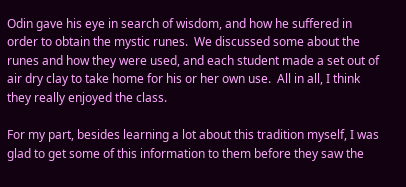Odin gave his eye in search of wisdom, and how he suffered in order to obtain the mystic runes.  We discussed some about the runes and how they were used, and each student made a set out of air dry clay to take home for his or her own use.  All in all, I think they really enjoyed the class.

For my part, besides learning a lot about this tradition myself, I was glad to get some of this information to them before they saw the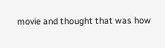movie and thought that was how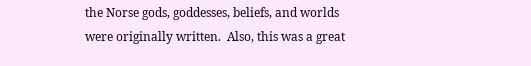the Norse gods, goddesses, beliefs, and worlds were originally written.  Also, this was a great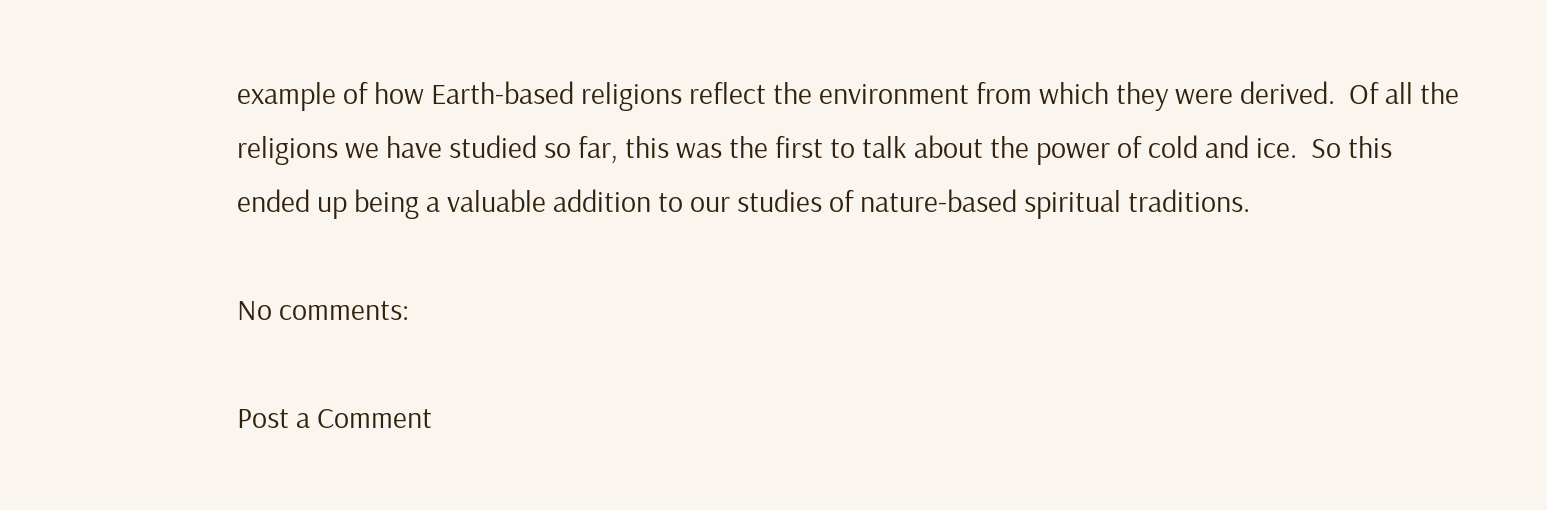example of how Earth-based religions reflect the environment from which they were derived.  Of all the religions we have studied so far, this was the first to talk about the power of cold and ice.  So this ended up being a valuable addition to our studies of nature-based spiritual traditions.

No comments:

Post a Comment